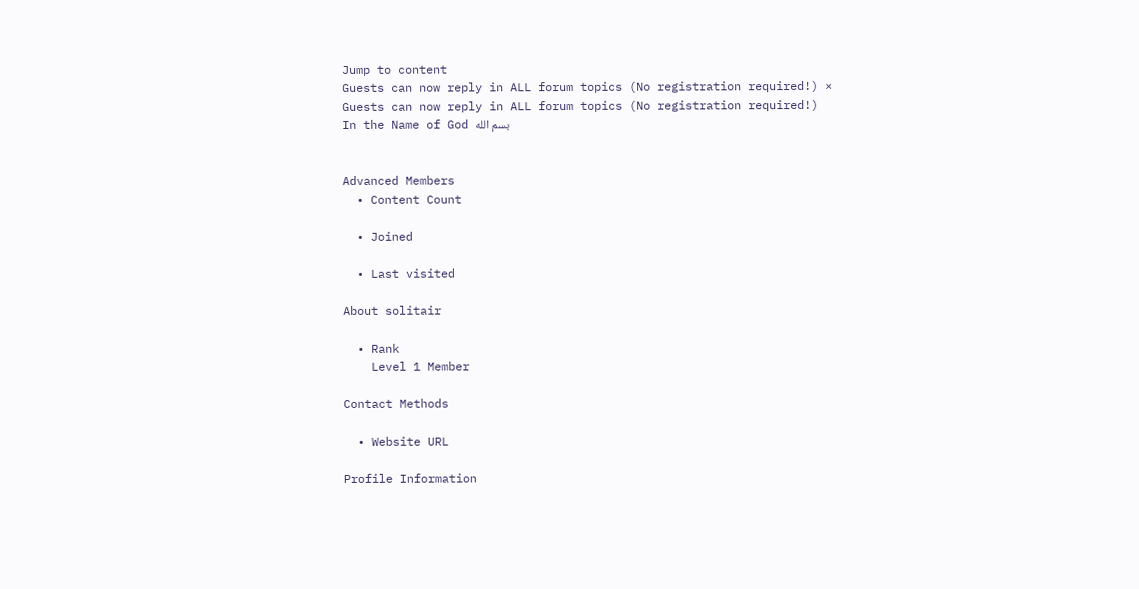Jump to content
Guests can now reply in ALL forum topics (No registration required!) ×
Guests can now reply in ALL forum topics (No registration required!)
In the Name of God بسم الله


Advanced Members
  • Content Count

  • Joined

  • Last visited

About solitair

  • Rank
    Level 1 Member

Contact Methods

  • Website URL

Profile Information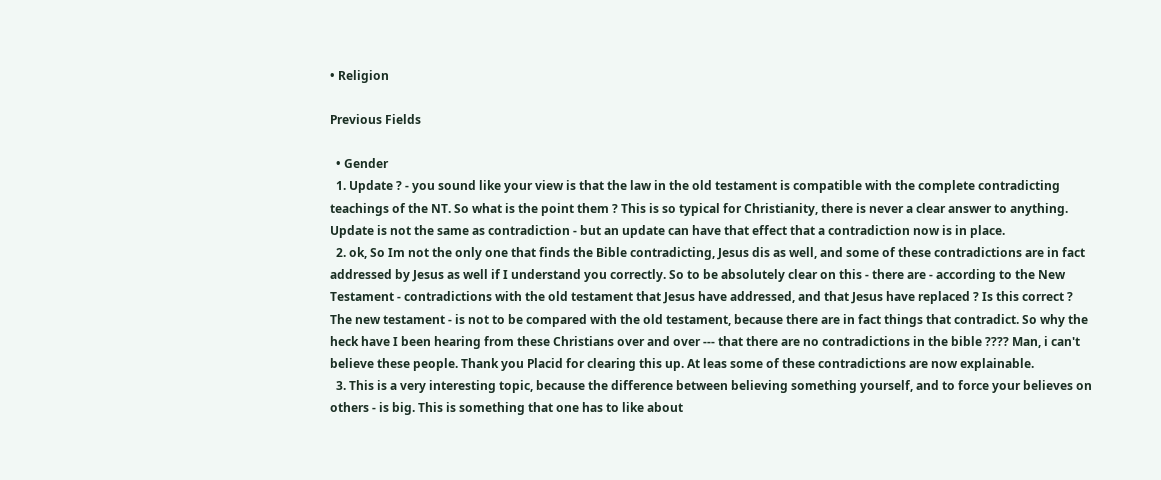• Religion

Previous Fields

  • Gender
  1. Update ? - you sound like your view is that the law in the old testament is compatible with the complete contradicting teachings of the NT. So what is the point them ? This is so typical for Christianity, there is never a clear answer to anything. Update is not the same as contradiction - but an update can have that effect that a contradiction now is in place.
  2. ok, So Im not the only one that finds the Bible contradicting, Jesus dis as well, and some of these contradictions are in fact addressed by Jesus as well if I understand you correctly. So to be absolutely clear on this - there are - according to the New Testament - contradictions with the old testament that Jesus have addressed, and that Jesus have replaced ? Is this correct ? The new testament - is not to be compared with the old testament, because there are in fact things that contradict. So why the heck have I been hearing from these Christians over and over --- that there are no contradictions in the bible ???? Man, i can't believe these people. Thank you Placid for clearing this up. At leas some of these contradictions are now explainable.
  3. This is a very interesting topic, because the difference between believing something yourself, and to force your believes on others - is big. This is something that one has to like about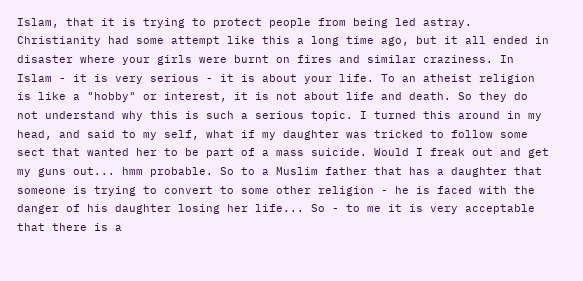Islam, that it is trying to protect people from being led astray. Christianity had some attempt like this a long time ago, but it all ended in disaster where your girls were burnt on fires and similar craziness. In Islam - it is very serious - it is about your life. To an atheist religion is like a "hobby" or interest, it is not about life and death. So they do not understand why this is such a serious topic. I turned this around in my head, and said to my self, what if my daughter was tricked to follow some sect that wanted her to be part of a mass suicide. Would I freak out and get my guns out... hmm probable. So to a Muslim father that has a daughter that someone is trying to convert to some other religion - he is faced with the danger of his daughter losing her life... So - to me it is very acceptable that there is a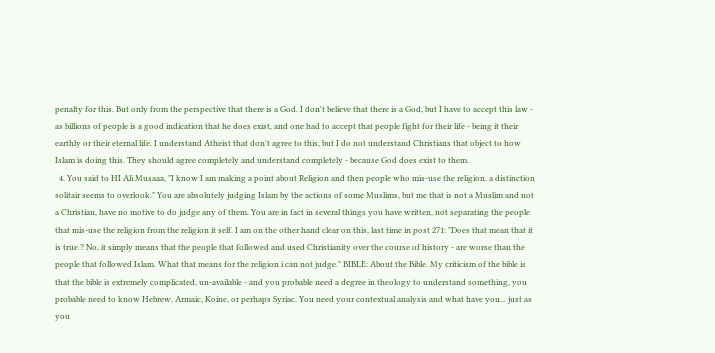penalty for this. But only from the perspective that there is a God. I don't believe that there is a God, but I have to accept this law - as billions of people is a good indication that he does exist, and one had to accept that people fight for their life - being it their earthly or their eternal life. I understand Atheist that don't agree to this, but I do not understand Christians that object to how Islam is doing this. They should agree completely and understand completely - because God does exist to them.
  4. You said to HI Ali Musaaa, "I know I am making a point about Religion and then people who mis-use the religion. a distinction solitair seems to overlook." You are absolutely judging Islam by the actions of some Muslims, but me that is not a Muslim and not a Christian, have no motive to do judge any of them. You are in fact in several things you have written, not separating the people that mis-use the religion from the religion it self. I am on the other hand clear on this, last time in post 271: "Does that mean that it is true ? No, it simply means that the people that followed and used Christianity over the course of history - are worse than the people that followed Islam. What that means for the religion i can not judge." BIBLE: About the Bible. My criticism of the bible is that the bible is extremely complicated, un-available - and you probable need a degree in theology to understand something, you probable need to know Hebrew, Armaic, Koine, or perhaps Syriac. You need your contextual analysis and what have you... just as you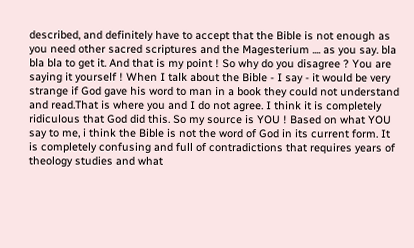described, and definitely have to accept that the Bible is not enough as you need other sacred scriptures and the Magesterium .... as you say. bla bla bla to get it. And that is my point ! So why do you disagree ? You are saying it yourself ! When I talk about the Bible - I say - it would be very strange if God gave his word to man in a book they could not understand and read.That is where you and I do not agree. I think it is completely ridiculous that God did this. So my source is YOU ! Based on what YOU say to me, i think the Bible is not the word of God in its current form. It is completely confusing and full of contradictions that requires years of theology studies and what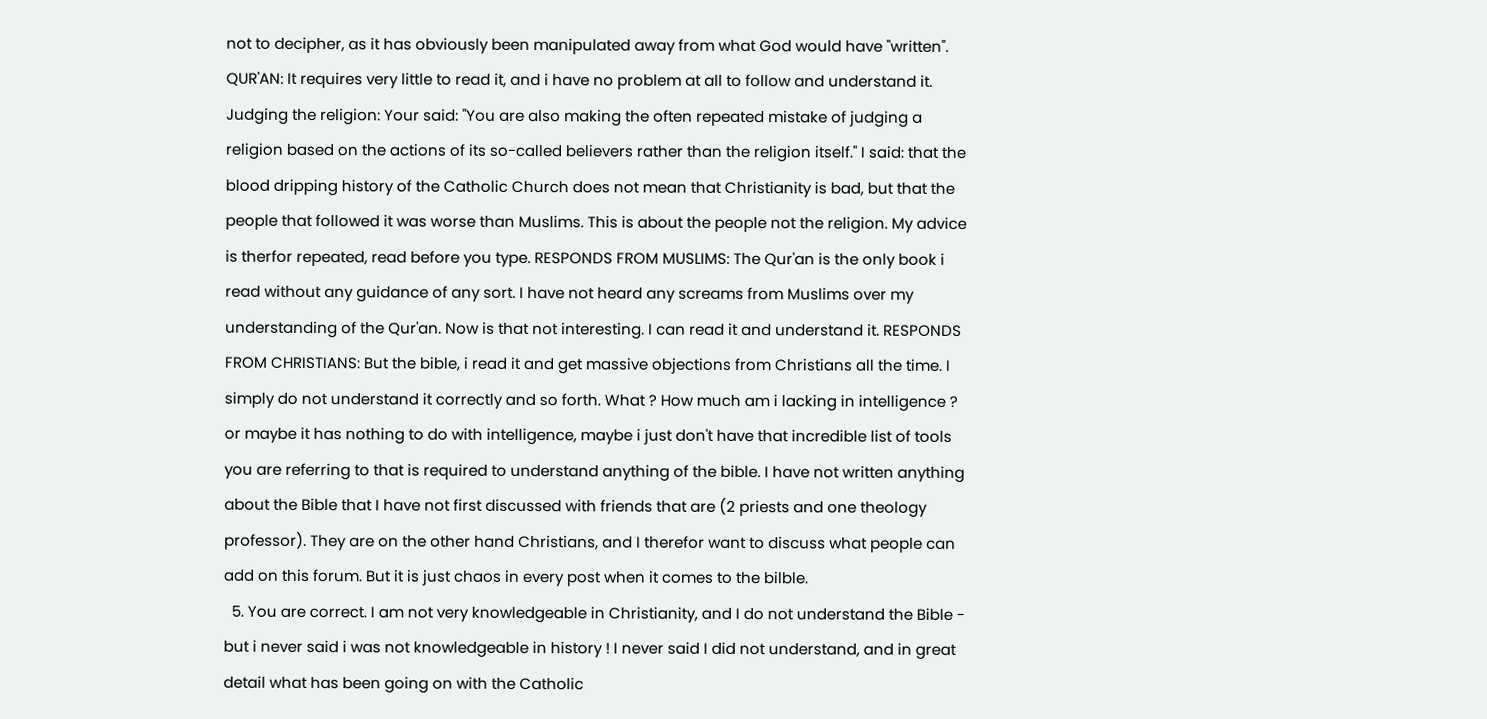not to decipher, as it has obviously been manipulated away from what God would have "written". QUR'AN: It requires very little to read it, and i have no problem at all to follow and understand it. Judging the religion: Your said: "You are also making the often repeated mistake of judging a religion based on the actions of its so-called believers rather than the religion itself." I said: that the blood dripping history of the Catholic Church does not mean that Christianity is bad, but that the people that followed it was worse than Muslims. This is about the people not the religion. My advice is therfor repeated, read before you type. RESPONDS FROM MUSLIMS: The Qur'an is the only book i read without any guidance of any sort. I have not heard any screams from Muslims over my understanding of the Qur'an. Now is that not interesting. I can read it and understand it. RESPONDS FROM CHRISTIANS: But the bible, i read it and get massive objections from Christians all the time. I simply do not understand it correctly and so forth. What ? How much am i lacking in intelligence ? or maybe it has nothing to do with intelligence, maybe i just don't have that incredible list of tools you are referring to that is required to understand anything of the bible. I have not written anything about the Bible that I have not first discussed with friends that are (2 priests and one theology professor). They are on the other hand Christians, and I therefor want to discuss what people can add on this forum. But it is just chaos in every post when it comes to the bilble.
  5. You are correct. I am not very knowledgeable in Christianity, and I do not understand the Bible - but i never said i was not knowledgeable in history ! I never said I did not understand, and in great detail what has been going on with the Catholic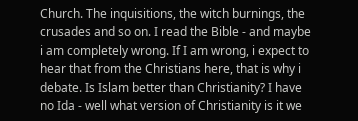Church. The inquisitions, the witch burnings, the crusades and so on. I read the Bible - and maybe i am completely wrong. If I am wrong, i expect to hear that from the Christians here, that is why i debate. Is Islam better than Christianity? I have no Ida - well what version of Christianity is it we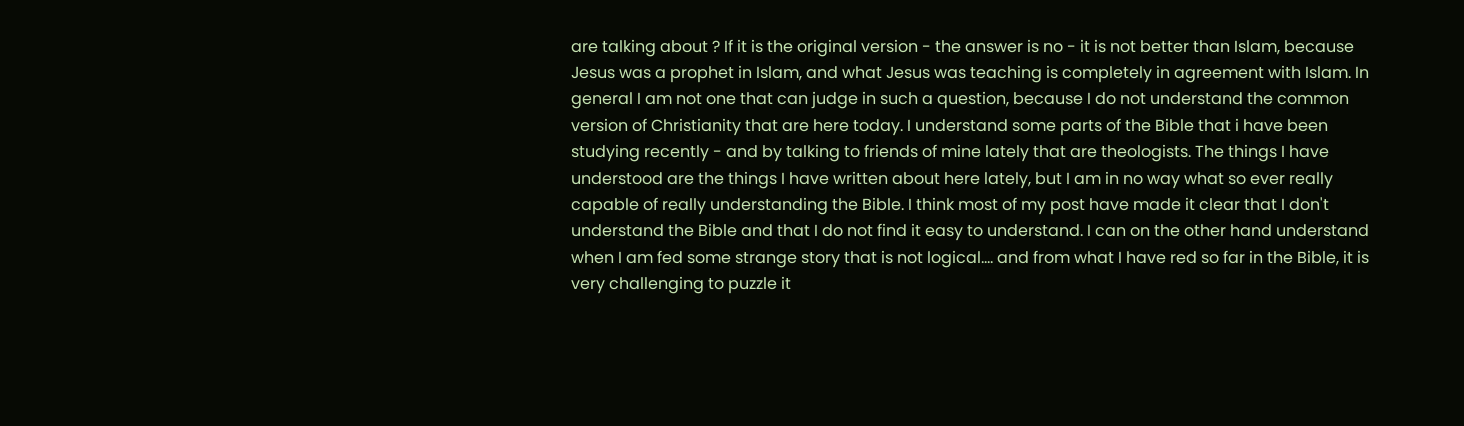are talking about ? If it is the original version - the answer is no - it is not better than Islam, because Jesus was a prophet in Islam, and what Jesus was teaching is completely in agreement with Islam. In general I am not one that can judge in such a question, because I do not understand the common version of Christianity that are here today. I understand some parts of the Bible that i have been studying recently - and by talking to friends of mine lately that are theologists. The things I have understood are the things I have written about here lately, but I am in no way what so ever really capable of really understanding the Bible. I think most of my post have made it clear that I don't understand the Bible and that I do not find it easy to understand. I can on the other hand understand when I am fed some strange story that is not logical.... and from what I have red so far in the Bible, it is very challenging to puzzle it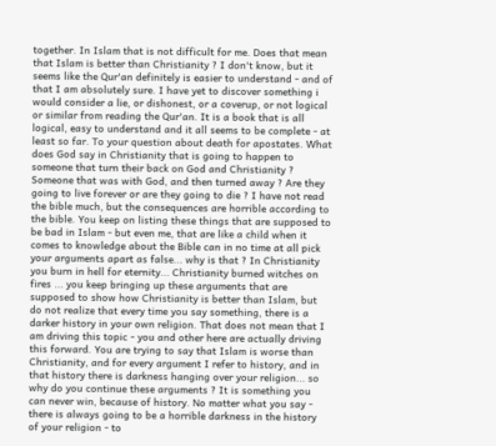together. In Islam that is not difficult for me. Does that mean that Islam is better than Christianity ? I don't know, but it seems like the Qur'an definitely is easier to understand - and of that I am absolutely sure. I have yet to discover something i would consider a lie, or dishonest, or a coverup, or not logical or similar from reading the Qur'an. It is a book that is all logical, easy to understand and it all seems to be complete - at least so far. To your question about death for apostates. What does God say in Christianity that is going to happen to someone that turn their back on God and Christianity ? Someone that was with God, and then turned away ? Are they going to live forever or are they going to die ? I have not read the bible much, but the consequences are horrible according to the bible. You keep on listing these things that are supposed to be bad in Islam - but even me, that are like a child when it comes to knowledge about the Bible can in no time at all pick your arguments apart as false... why is that ? In Christianity you burn in hell for eternity... Christianity burned witches on fires ... you keep bringing up these arguments that are supposed to show how Christianity is better than Islam, but do not realize that every time you say something, there is a darker history in your own religion. That does not mean that I am driving this topic - you and other here are actually driving this forward. You are trying to say that Islam is worse than Christianity, and for every argument I refer to history, and in that history there is darkness hanging over your religion... so why do you continue these arguments ? It is something you can never win, because of history. No matter what you say - there is always going to be a horrible darkness in the history of your religion - to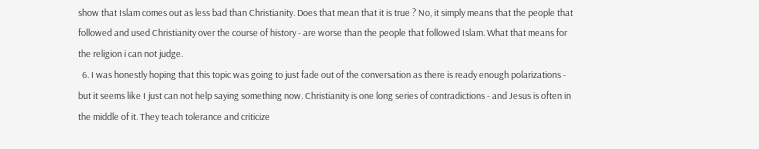show that Islam comes out as less bad than Christianity. Does that mean that it is true ? No, it simply means that the people that followed and used Christianity over the course of history - are worse than the people that followed Islam. What that means for the religion i can not judge.
  6. I was honestly hoping that this topic was going to just fade out of the conversation as there is ready enough polarizations - but it seems like I just can not help saying something now. Christianity is one long series of contradictions - and Jesus is often in the middle of it. They teach tolerance and criticize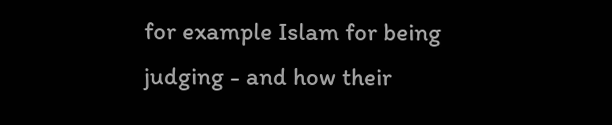for example Islam for being judging - and how their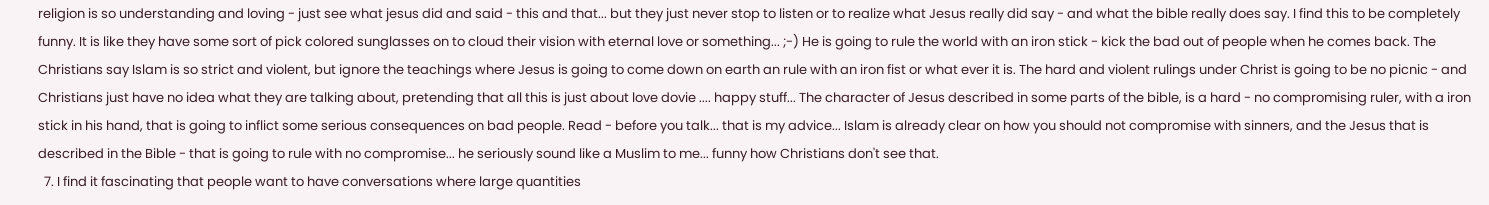religion is so understanding and loving - just see what jesus did and said - this and that... but they just never stop to listen or to realize what Jesus really did say - and what the bible really does say. I find this to be completely funny. It is like they have some sort of pick colored sunglasses on to cloud their vision with eternal love or something... ;-) He is going to rule the world with an iron stick - kick the bad out of people when he comes back. The Christians say Islam is so strict and violent, but ignore the teachings where Jesus is going to come down on earth an rule with an iron fist or what ever it is. The hard and violent rulings under Christ is going to be no picnic - and Christians just have no idea what they are talking about, pretending that all this is just about love dovie .... happy stuff... The character of Jesus described in some parts of the bible, is a hard - no compromising ruler, with a iron stick in his hand, that is going to inflict some serious consequences on bad people. Read - before you talk... that is my advice... Islam is already clear on how you should not compromise with sinners, and the Jesus that is described in the Bible - that is going to rule with no compromise... he seriously sound like a Muslim to me... funny how Christians don't see that.
  7. I find it fascinating that people want to have conversations where large quantities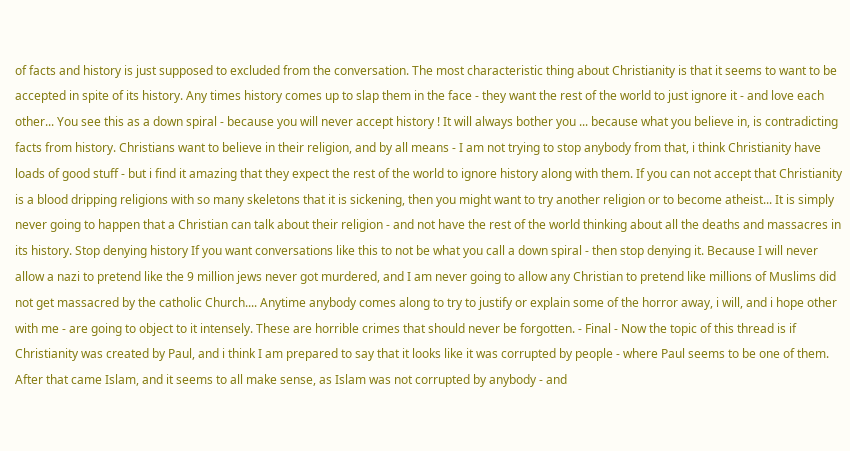of facts and history is just supposed to excluded from the conversation. The most characteristic thing about Christianity is that it seems to want to be accepted in spite of its history. Any times history comes up to slap them in the face - they want the rest of the world to just ignore it - and love each other... You see this as a down spiral - because you will never accept history ! It will always bother you ... because what you believe in, is contradicting facts from history. Christians want to believe in their religion, and by all means - I am not trying to stop anybody from that, i think Christianity have loads of good stuff - but i find it amazing that they expect the rest of the world to ignore history along with them. If you can not accept that Christianity is a blood dripping religions with so many skeletons that it is sickening, then you might want to try another religion or to become atheist... It is simply never going to happen that a Christian can talk about their religion - and not have the rest of the world thinking about all the deaths and massacres in its history. Stop denying history If you want conversations like this to not be what you call a down spiral - then stop denying it. Because I will never allow a nazi to pretend like the 9 million jews never got murdered, and I am never going to allow any Christian to pretend like millions of Muslims did not get massacred by the catholic Church.... Anytime anybody comes along to try to justify or explain some of the horror away, i will, and i hope other with me - are going to object to it intensely. These are horrible crimes that should never be forgotten. - Final - Now the topic of this thread is if Christianity was created by Paul, and i think I am prepared to say that it looks like it was corrupted by people - where Paul seems to be one of them. After that came Islam, and it seems to all make sense, as Islam was not corrupted by anybody - and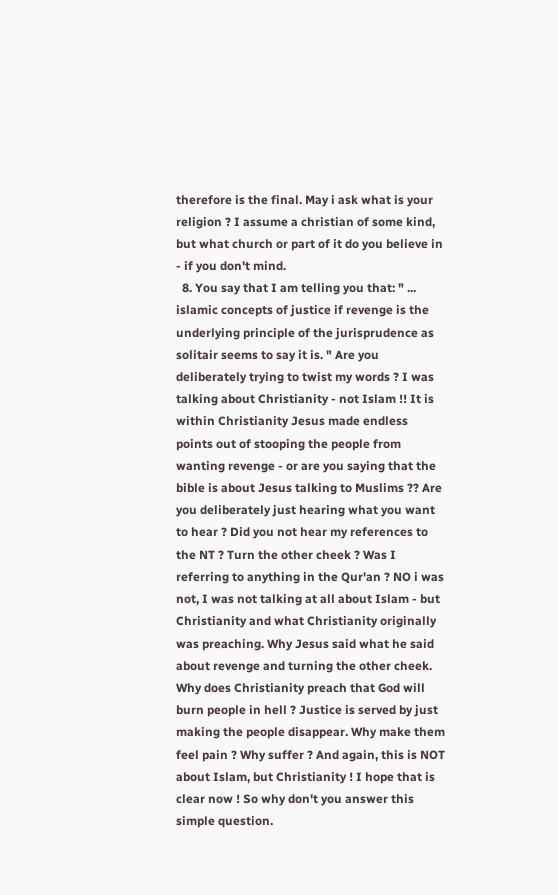therefore is the final. May i ask what is your religion ? I assume a christian of some kind, but what church or part of it do you believe in - if you don't mind.
  8. You say that I am telling you that: " ... islamic concepts of justice if revenge is the underlying principle of the jurisprudence as solitair seems to say it is. " Are you deliberately trying to twist my words ? I was talking about Christianity - not Islam !! It is within Christianity Jesus made endless points out of stooping the people from wanting revenge - or are you saying that the bible is about Jesus talking to Muslims ?? Are you deliberately just hearing what you want to hear ? Did you not hear my references to the NT ? Turn the other cheek ? Was I referring to anything in the Qur'an ? NO i was not, I was not talking at all about Islam - but Christianity and what Christianity originally was preaching. Why Jesus said what he said about revenge and turning the other cheek. Why does Christianity preach that God will burn people in hell ? Justice is served by just making the people disappear. Why make them feel pain ? Why suffer ? And again, this is NOT about Islam, but Christianity ! I hope that is clear now ! So why don't you answer this simple question.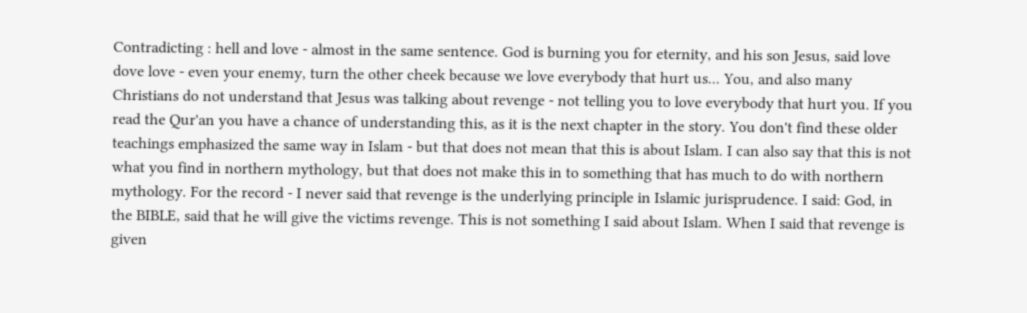Contradicting : hell and love - almost in the same sentence. God is burning you for eternity, and his son Jesus, said love dove love - even your enemy, turn the other cheek because we love everybody that hurt us... You, and also many Christians do not understand that Jesus was talking about revenge - not telling you to love everybody that hurt you. If you read the Qur'an you have a chance of understanding this, as it is the next chapter in the story. You don't find these older teachings emphasized the same way in Islam - but that does not mean that this is about Islam. I can also say that this is not what you find in northern mythology, but that does not make this in to something that has much to do with northern mythology. For the record - I never said that revenge is the underlying principle in Islamic jurisprudence. I said: God, in the BIBLE, said that he will give the victims revenge. This is not something I said about Islam. When I said that revenge is given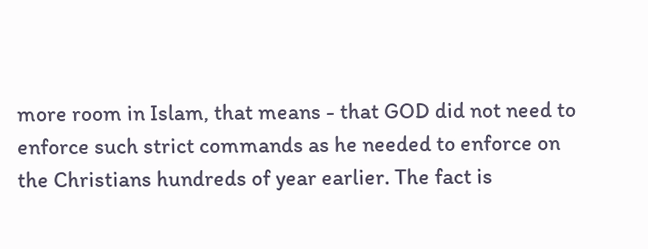more room in Islam, that means - that GOD did not need to enforce such strict commands as he needed to enforce on the Christians hundreds of year earlier. The fact is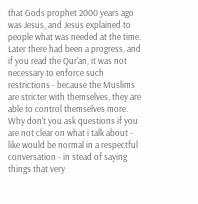that Gods prophet 2000 years ago was Jesus, and Jesus explained to people what was needed at the time. Later there had been a progress, and if you read the Qur'an, it was not necessary to enforce such restrictions - because the Muslims are stricter with themselves, they are able to control themselves more. Why don't you ask questions if you are not clear on what i talk about - like would be normal in a respectful conversation - in stead of saying things that very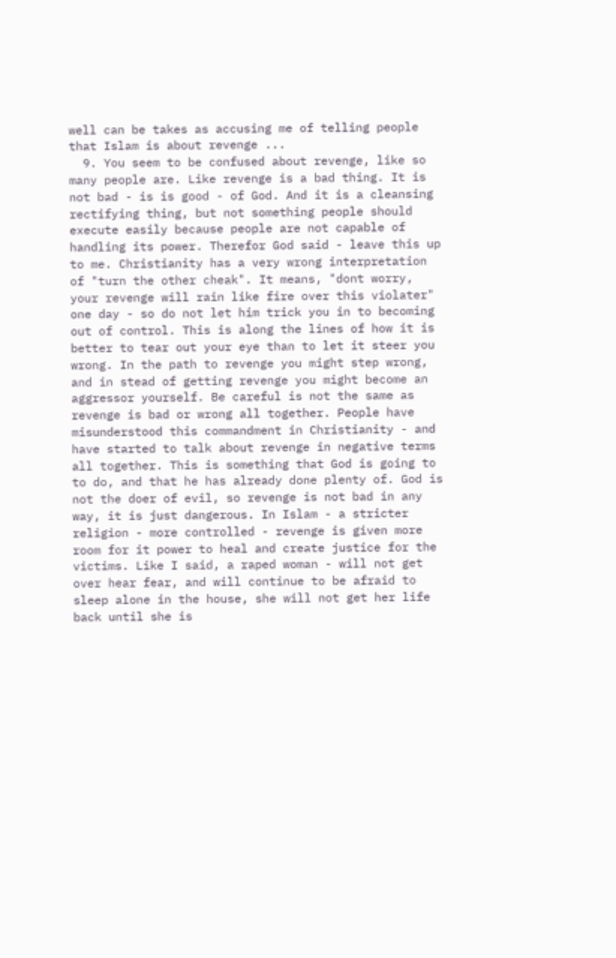well can be takes as accusing me of telling people that Islam is about revenge ...
  9. You seem to be confused about revenge, like so many people are. Like revenge is a bad thing. It is not bad - is is good - of God. And it is a cleansing rectifying thing, but not something people should execute easily because people are not capable of handling its power. Therefor God said - leave this up to me. Christianity has a very wrong interpretation of "turn the other cheak". It means, "dont worry, your revenge will rain like fire over this violater" one day - so do not let him trick you in to becoming out of control. This is along the lines of how it is better to tear out your eye than to let it steer you wrong. In the path to revenge you might step wrong, and in stead of getting revenge you might become an aggressor yourself. Be careful is not the same as revenge is bad or wrong all together. People have misunderstood this commandment in Christianity - and have started to talk about revenge in negative terms all together. This is something that God is going to to do, and that he has already done plenty of. God is not the doer of evil, so revenge is not bad in any way, it is just dangerous. In Islam - a stricter religion - more controlled - revenge is given more room for it power to heal and create justice for the victims. Like I said, a raped woman - will not get over hear fear, and will continue to be afraid to sleep alone in the house, she will not get her life back until she is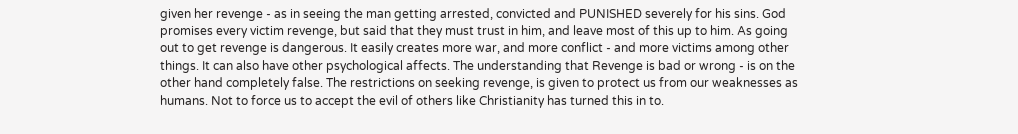given her revenge - as in seeing the man getting arrested, convicted and PUNISHED severely for his sins. God promises every victim revenge, but said that they must trust in him, and leave most of this up to him. As going out to get revenge is dangerous. It easily creates more war, and more conflict - and more victims among other things. It can also have other psychological affects. The understanding that Revenge is bad or wrong - is on the other hand completely false. The restrictions on seeking revenge, is given to protect us from our weaknesses as humans. Not to force us to accept the evil of others like Christianity has turned this in to.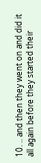10. .. and then they went on and did it all again before they started their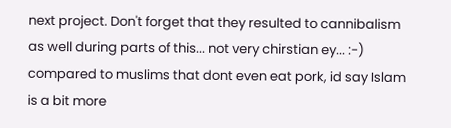next project. Don't forget that they resulted to cannibalism as well during parts of this... not very chirstian ey... :-) compared to muslims that dont even eat pork, id say Islam is a bit more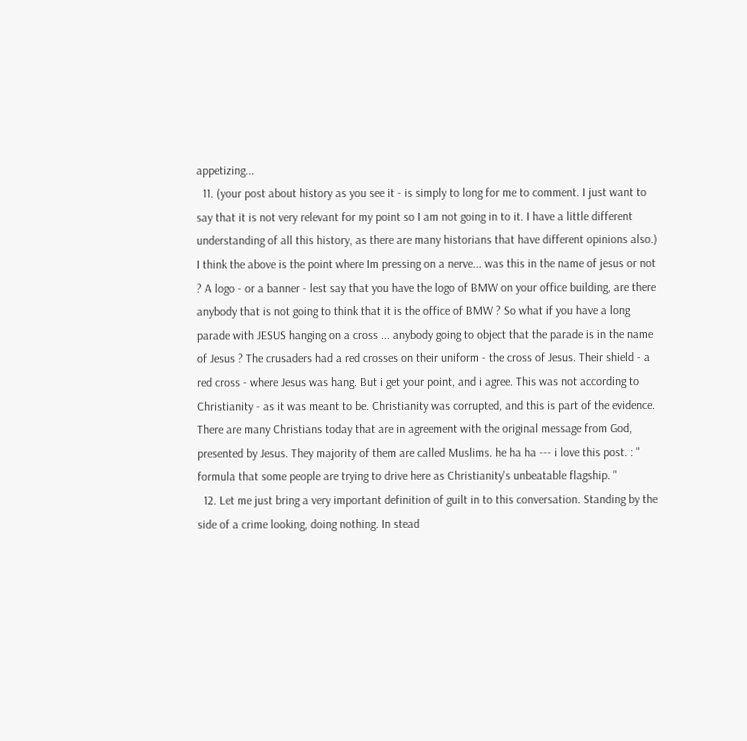appetizing...
  11. (your post about history as you see it - is simply to long for me to comment. I just want to say that it is not very relevant for my point so I am not going in to it. I have a little different understanding of all this history, as there are many historians that have different opinions also.) I think the above is the point where Im pressing on a nerve... was this in the name of jesus or not ? A logo - or a banner - lest say that you have the logo of BMW on your office building, are there anybody that is not going to think that it is the office of BMW ? So what if you have a long parade with JESUS hanging on a cross ... anybody going to object that the parade is in the name of Jesus ? The crusaders had a red crosses on their uniform - the cross of Jesus. Their shield - a red cross - where Jesus was hang. But i get your point, and i agree. This was not according to Christianity - as it was meant to be. Christianity was corrupted, and this is part of the evidence. There are many Christians today that are in agreement with the original message from God, presented by Jesus. They majority of them are called Muslims. he ha ha --- i love this post. : " formula that some people are trying to drive here as Christianity's unbeatable flagship. "
  12. Let me just bring a very important definition of guilt in to this conversation. Standing by the side of a crime looking, doing nothing. In stead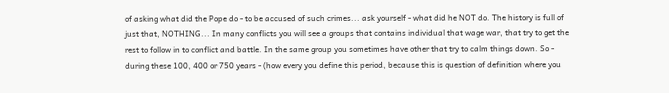of asking what did the Pope do - to be accused of such crimes... ask yourself - what did he NOT do. The history is full of just that, NOTHING... In many conflicts you will see a groups that contains individual that wage war, that try to get the rest to follow in to conflict and battle. In the same group you sometimes have other that try to calm things down. So - during these 100, 400 or 750 years - (how every you define this period, because this is question of definition where you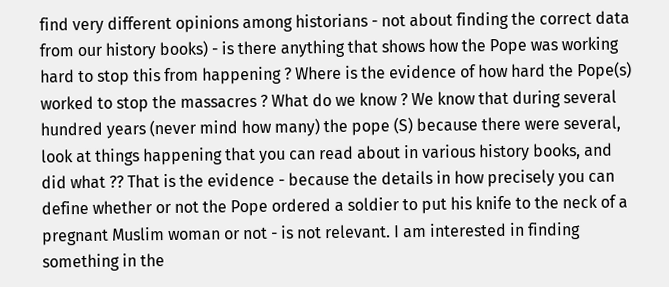find very different opinions among historians - not about finding the correct data from our history books) - is there anything that shows how the Pope was working hard to stop this from happening ? Where is the evidence of how hard the Pope(s) worked to stop the massacres ? What do we know ? We know that during several hundred years (never mind how many) the pope (S) because there were several, look at things happening that you can read about in various history books, and did what ?? That is the evidence - because the details in how precisely you can define whether or not the Pope ordered a soldier to put his knife to the neck of a pregnant Muslim woman or not - is not relevant. I am interested in finding something in the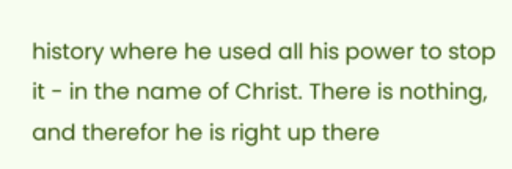history where he used all his power to stop it - in the name of Christ. There is nothing, and therefor he is right up there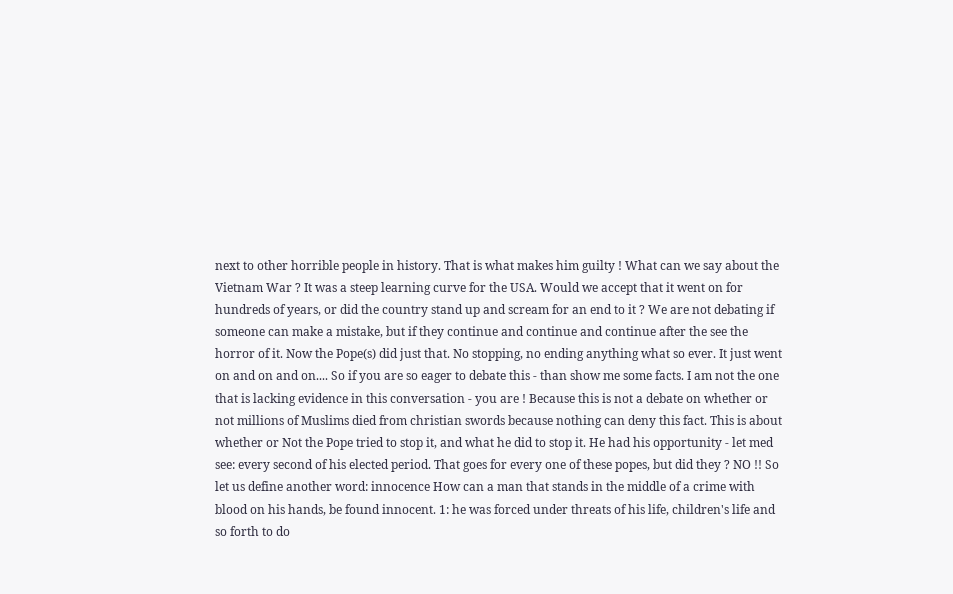next to other horrible people in history. That is what makes him guilty ! What can we say about the Vietnam War ? It was a steep learning curve for the USA. Would we accept that it went on for hundreds of years, or did the country stand up and scream for an end to it ? We are not debating if someone can make a mistake, but if they continue and continue and continue after the see the horror of it. Now the Pope(s) did just that. No stopping, no ending anything what so ever. It just went on and on and on.... So if you are so eager to debate this - than show me some facts. I am not the one that is lacking evidence in this conversation - you are ! Because this is not a debate on whether or not millions of Muslims died from christian swords because nothing can deny this fact. This is about whether or Not the Pope tried to stop it, and what he did to stop it. He had his opportunity - let med see: every second of his elected period. That goes for every one of these popes, but did they ? NO !! So let us define another word: innocence How can a man that stands in the middle of a crime with blood on his hands, be found innocent. 1: he was forced under threats of his life, children's life and so forth to do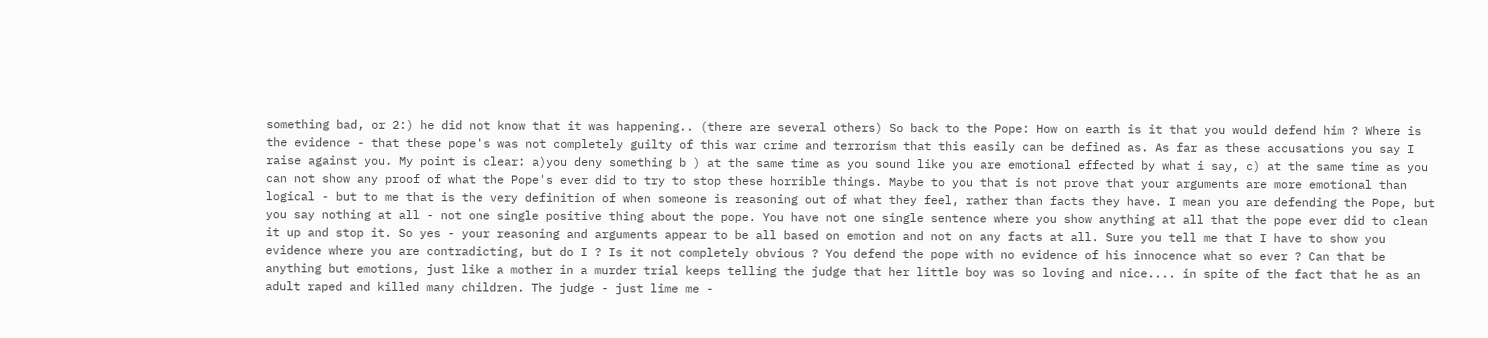something bad, or 2:) he did not know that it was happening.. (there are several others) So back to the Pope: How on earth is it that you would defend him ? Where is the evidence - that these pope's was not completely guilty of this war crime and terrorism that this easily can be defined as. As far as these accusations you say I raise against you. My point is clear: a)you deny something b ) at the same time as you sound like you are emotional effected by what i say, c) at the same time as you can not show any proof of what the Pope's ever did to try to stop these horrible things. Maybe to you that is not prove that your arguments are more emotional than logical - but to me that is the very definition of when someone is reasoning out of what they feel, rather than facts they have. I mean you are defending the Pope, but you say nothing at all - not one single positive thing about the pope. You have not one single sentence where you show anything at all that the pope ever did to clean it up and stop it. So yes - your reasoning and arguments appear to be all based on emotion and not on any facts at all. Sure you tell me that I have to show you evidence where you are contradicting, but do I ? Is it not completely obvious ? You defend the pope with no evidence of his innocence what so ever ? Can that be anything but emotions, just like a mother in a murder trial keeps telling the judge that her little boy was so loving and nice.... in spite of the fact that he as an adult raped and killed many children. The judge - just lime me -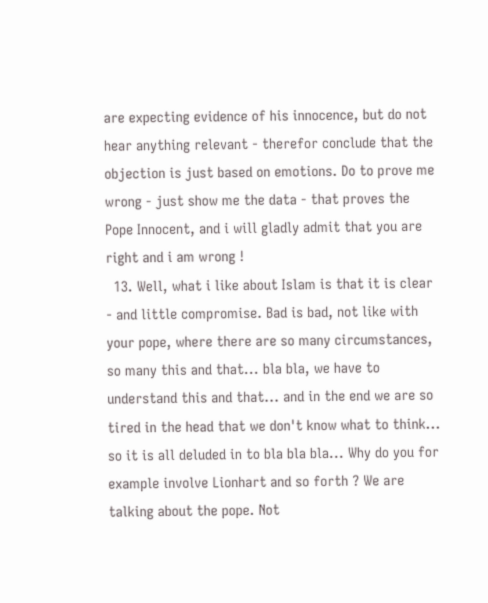are expecting evidence of his innocence, but do not hear anything relevant - therefor conclude that the objection is just based on emotions. Do to prove me wrong - just show me the data - that proves the Pope Innocent, and i will gladly admit that you are right and i am wrong !
  13. Well, what i like about Islam is that it is clear - and little compromise. Bad is bad, not like with your pope, where there are so many circumstances, so many this and that... bla bla, we have to understand this and that... and in the end we are so tired in the head that we don't know what to think... so it is all deluded in to bla bla bla... Why do you for example involve Lionhart and so forth ? We are talking about the pope. Not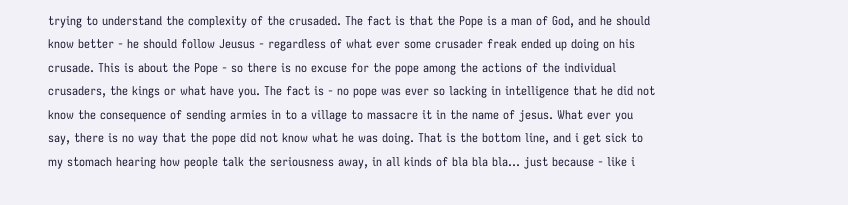trying to understand the complexity of the crusaded. The fact is that the Pope is a man of God, and he should know better - he should follow Jeusus - regardless of what ever some crusader freak ended up doing on his crusade. This is about the Pope - so there is no excuse for the pope among the actions of the individual crusaders, the kings or what have you. The fact is - no pope was ever so lacking in intelligence that he did not know the consequence of sending armies in to a village to massacre it in the name of jesus. What ever you say, there is no way that the pope did not know what he was doing. That is the bottom line, and i get sick to my stomach hearing how people talk the seriousness away, in all kinds of bla bla bla... just because - like i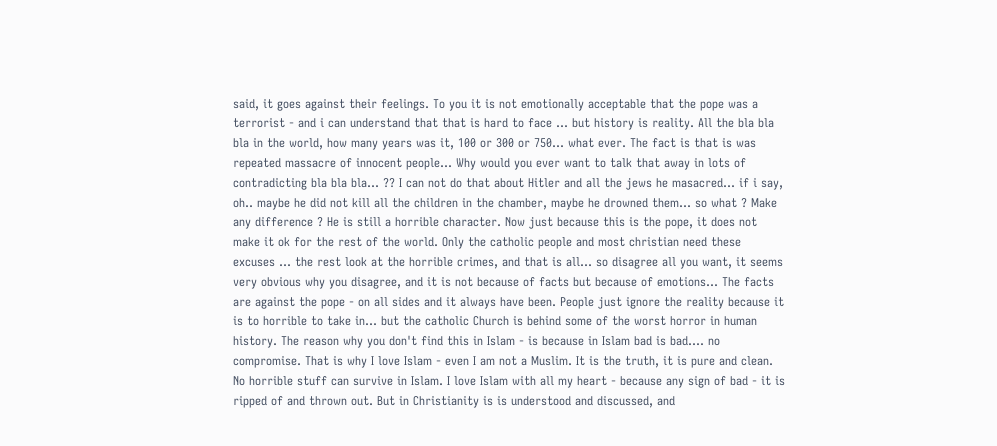said, it goes against their feelings. To you it is not emotionally acceptable that the pope was a terrorist - and i can understand that that is hard to face ... but history is reality. All the bla bla bla in the world, how many years was it, 100 or 300 or 750... what ever. The fact is that is was repeated massacre of innocent people... Why would you ever want to talk that away in lots of contradicting bla bla bla... ?? I can not do that about Hitler and all the jews he masacred... if i say, oh.. maybe he did not kill all the children in the chamber, maybe he drowned them... so what ? Make any difference ? He is still a horrible character. Now just because this is the pope, it does not make it ok for the rest of the world. Only the catholic people and most christian need these excuses ... the rest look at the horrible crimes, and that is all... so disagree all you want, it seems very obvious why you disagree, and it is not because of facts but because of emotions... The facts are against the pope - on all sides and it always have been. People just ignore the reality because it is to horrible to take in... but the catholic Church is behind some of the worst horror in human history. The reason why you don't find this in Islam - is because in Islam bad is bad.... no compromise. That is why I love Islam - even I am not a Muslim. It is the truth, it is pure and clean. No horrible stuff can survive in Islam. I love Islam with all my heart - because any sign of bad - it is ripped of and thrown out. But in Christianity is is understood and discussed, and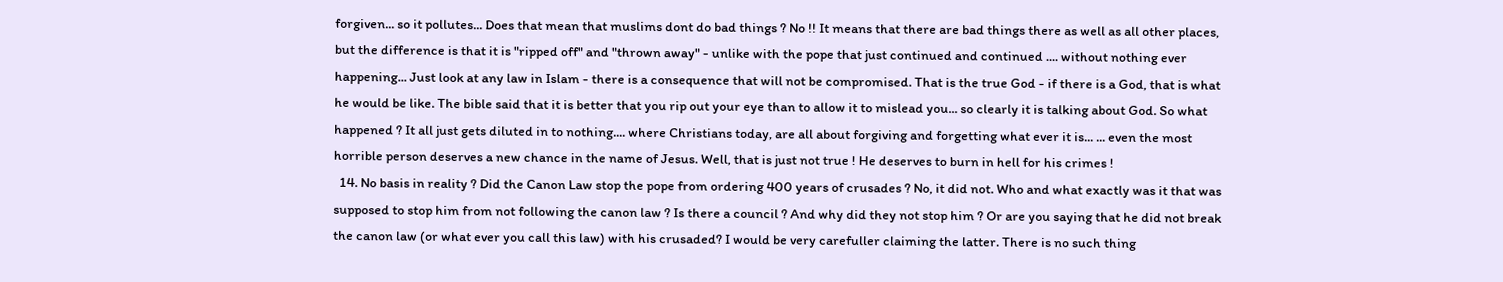forgiven... so it pollutes... Does that mean that muslims dont do bad things ? No !! It means that there are bad things there as well as all other places, but the difference is that it is "ripped off" and "thrown away" - unlike with the pope that just continued and continued .... without nothing ever happening... Just look at any law in Islam - there is a consequence that will not be compromised. That is the true God - if there is a God, that is what he would be like. The bible said that it is better that you rip out your eye than to allow it to mislead you... so clearly it is talking about God. So what happened ? It all just gets diluted in to nothing.... where Christians today, are all about forgiving and forgetting what ever it is... ... even the most horrible person deserves a new chance in the name of Jesus. Well, that is just not true ! He deserves to burn in hell for his crimes !
  14. No basis in reality ? Did the Canon Law stop the pope from ordering 400 years of crusades ? No, it did not. Who and what exactly was it that was supposed to stop him from not following the canon law ? Is there a council ? And why did they not stop him ? Or are you saying that he did not break the canon law (or what ever you call this law) with his crusaded? I would be very carefuller claiming the latter. There is no such thing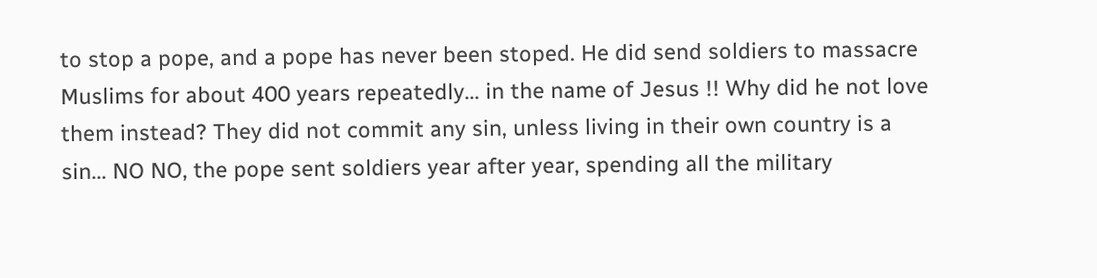to stop a pope, and a pope has never been stoped. He did send soldiers to massacre Muslims for about 400 years repeatedly... in the name of Jesus !! Why did he not love them instead? They did not commit any sin, unless living in their own country is a sin... NO NO, the pope sent soldiers year after year, spending all the military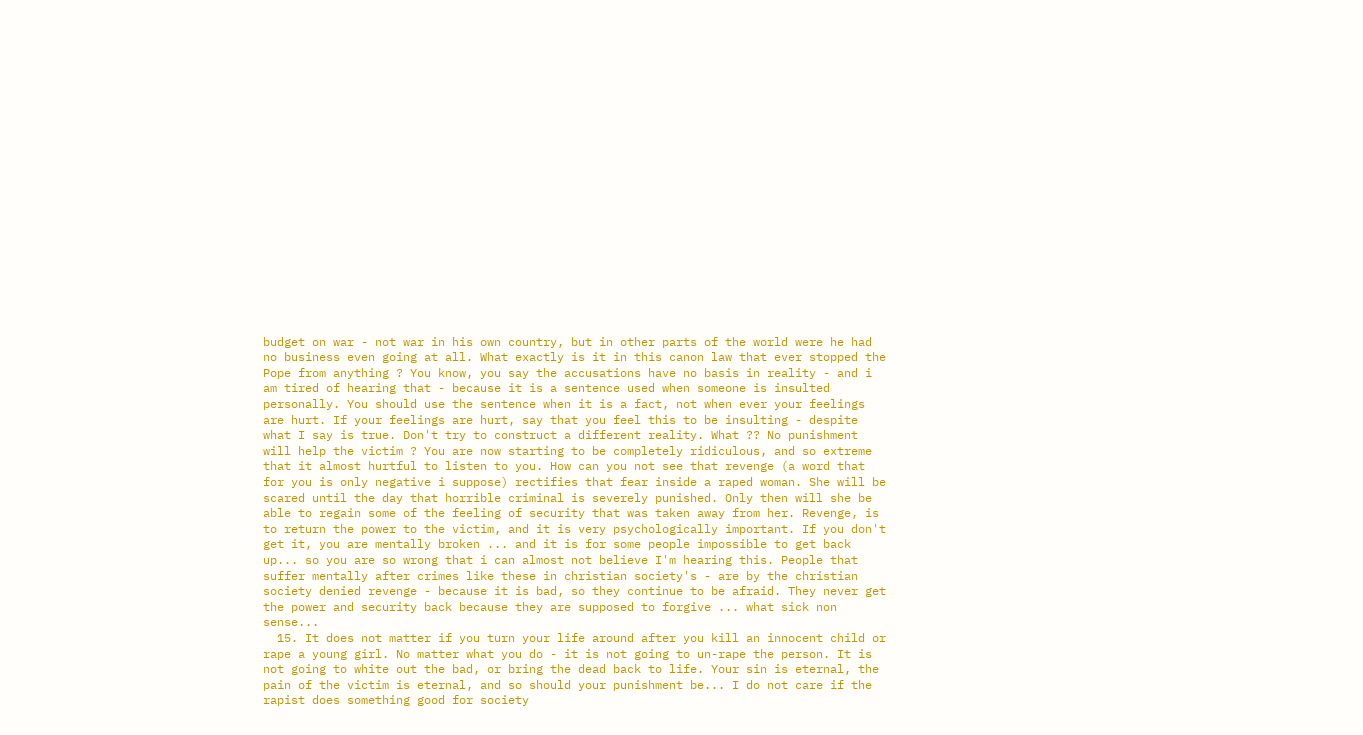budget on war - not war in his own country, but in other parts of the world were he had no business even going at all. What exactly is it in this canon law that ever stopped the Pope from anything ? You know, you say the accusations have no basis in reality - and i am tired of hearing that - because it is a sentence used when someone is insulted personally. You should use the sentence when it is a fact, not when ever your feelings are hurt. If your feelings are hurt, say that you feel this to be insulting - despite what I say is true. Don't try to construct a different reality. What ?? No punishment will help the victim ? You are now starting to be completely ridiculous, and so extreme that it almost hurtful to listen to you. How can you not see that revenge (a word that for you is only negative i suppose) rectifies that fear inside a raped woman. She will be scared until the day that horrible criminal is severely punished. Only then will she be able to regain some of the feeling of security that was taken away from her. Revenge, is to return the power to the victim, and it is very psychologically important. If you don't get it, you are mentally broken ... and it is for some people impossible to get back up... so you are so wrong that i can almost not believe I'm hearing this. People that suffer mentally after crimes like these in christian society's - are by the christian society denied revenge - because it is bad, so they continue to be afraid. They never get the power and security back because they are supposed to forgive ... what sick non sense...
  15. It does not matter if you turn your life around after you kill an innocent child or rape a young girl. No matter what you do - it is not going to un-rape the person. It is not going to white out the bad, or bring the dead back to life. Your sin is eternal, the pain of the victim is eternal, and so should your punishment be... I do not care if the rapist does something good for society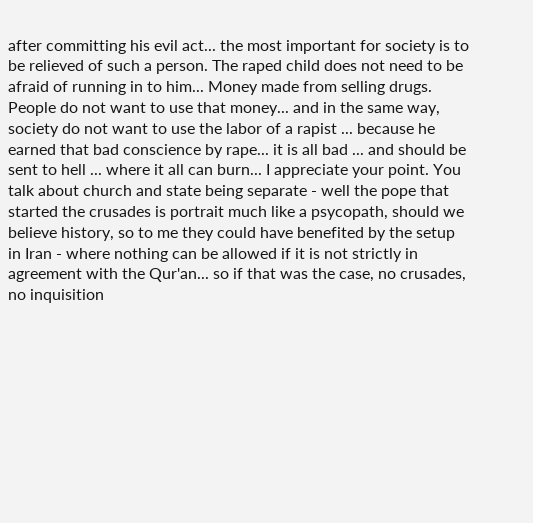after committing his evil act... the most important for society is to be relieved of such a person. The raped child does not need to be afraid of running in to him... Money made from selling drugs. People do not want to use that money... and in the same way, society do not want to use the labor of a rapist ... because he earned that bad conscience by rape... it is all bad ... and should be sent to hell ... where it all can burn... I appreciate your point. You talk about church and state being separate - well the pope that started the crusades is portrait much like a psycopath, should we believe history, so to me they could have benefited by the setup in Iran - where nothing can be allowed if it is not strictly in agreement with the Qur'an... so if that was the case, no crusades, no inquisition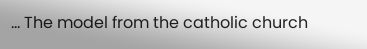... The model from the catholic church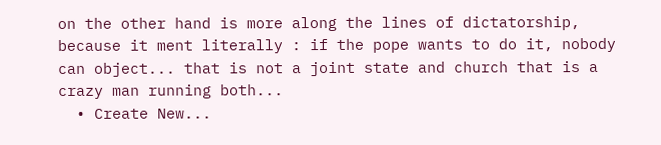on the other hand is more along the lines of dictatorship, because it ment literally : if the pope wants to do it, nobody can object... that is not a joint state and church that is a crazy man running both...
  • Create New...